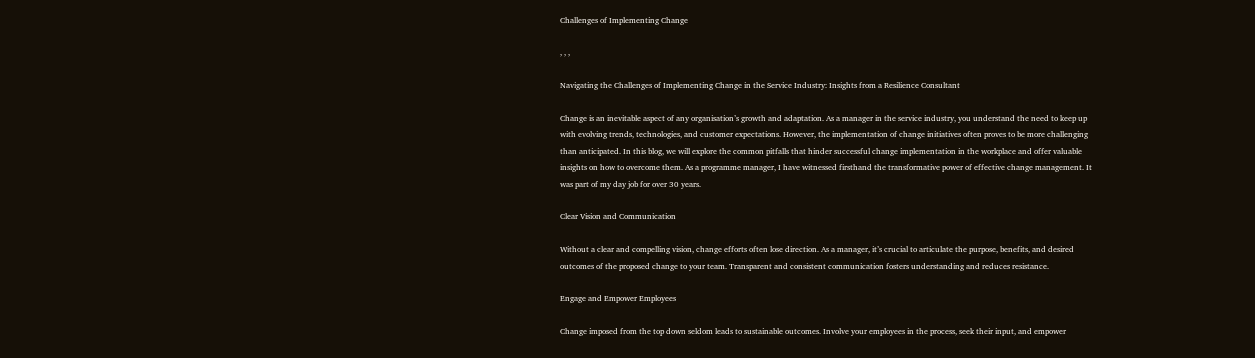Challenges of Implementing Change

, , ,

Navigating the Challenges of Implementing Change in the Service Industry: Insights from a Resilience Consultant

Change is an inevitable aspect of any organisation’s growth and adaptation. As a manager in the service industry, you understand the need to keep up with evolving trends, technologies, and customer expectations. However, the implementation of change initiatives often proves to be more challenging than anticipated. In this blog, we will explore the common pitfalls that hinder successful change implementation in the workplace and offer valuable insights on how to overcome them. As a programme manager, I have witnessed firsthand the transformative power of effective change management. It was part of my day job for over 30 years.

Clear Vision and Communication

Without a clear and compelling vision, change efforts often lose direction. As a manager, it’s crucial to articulate the purpose, benefits, and desired outcomes of the proposed change to your team. Transparent and consistent communication fosters understanding and reduces resistance.

Engage and Empower Employees

Change imposed from the top down seldom leads to sustainable outcomes. Involve your employees in the process, seek their input, and empower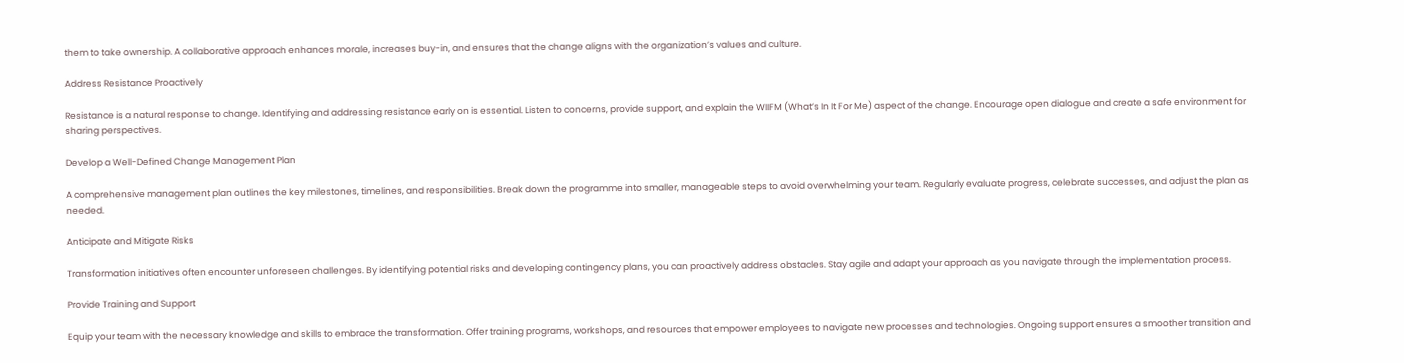them to take ownership. A collaborative approach enhances morale, increases buy-in, and ensures that the change aligns with the organization’s values and culture.

Address Resistance Proactively

Resistance is a natural response to change. Identifying and addressing resistance early on is essential. Listen to concerns, provide support, and explain the WIIFM (What’s In It For Me) aspect of the change. Encourage open dialogue and create a safe environment for sharing perspectives.

Develop a Well-Defined Change Management Plan

A comprehensive management plan outlines the key milestones, timelines, and responsibilities. Break down the programme into smaller, manageable steps to avoid overwhelming your team. Regularly evaluate progress, celebrate successes, and adjust the plan as needed.

Anticipate and Mitigate Risks

Transformation initiatives often encounter unforeseen challenges. By identifying potential risks and developing contingency plans, you can proactively address obstacles. Stay agile and adapt your approach as you navigate through the implementation process.

Provide Training and Support

Equip your team with the necessary knowledge and skills to embrace the transformation. Offer training programs, workshops, and resources that empower employees to navigate new processes and technologies. Ongoing support ensures a smoother transition and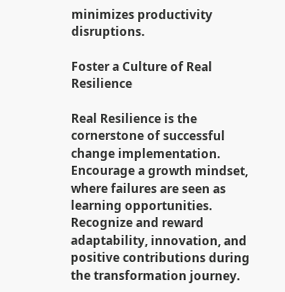minimizes productivity disruptions.

Foster a Culture of Real Resilience

Real Resilience is the cornerstone of successful change implementation. Encourage a growth mindset, where failures are seen as learning opportunities. Recognize and reward adaptability, innovation, and positive contributions during the transformation journey.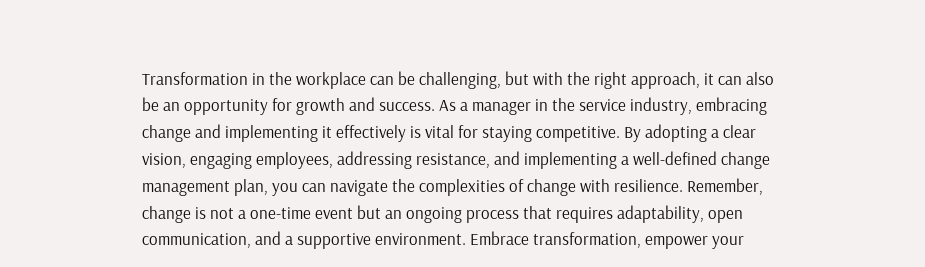Transformation in the workplace can be challenging, but with the right approach, it can also be an opportunity for growth and success. As a manager in the service industry, embracing change and implementing it effectively is vital for staying competitive. By adopting a clear vision, engaging employees, addressing resistance, and implementing a well-defined change management plan, you can navigate the complexities of change with resilience. Remember, change is not a one-time event but an ongoing process that requires adaptability, open communication, and a supportive environment. Embrace transformation, empower your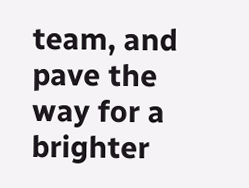team, and pave the way for a brighter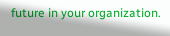future in your organization.